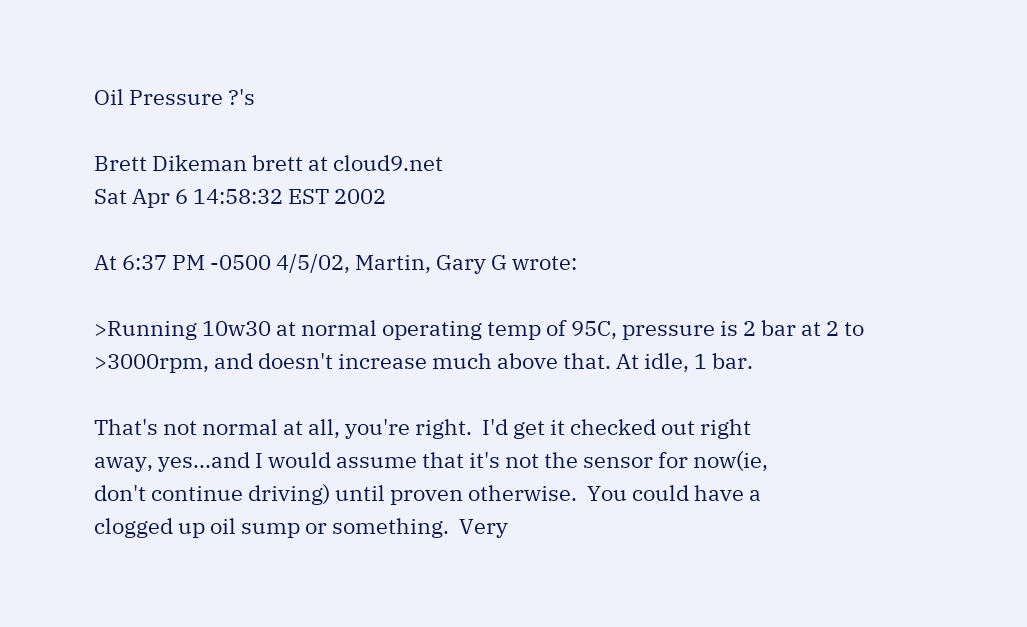Oil Pressure ?'s

Brett Dikeman brett at cloud9.net
Sat Apr 6 14:58:32 EST 2002

At 6:37 PM -0500 4/5/02, Martin, Gary G wrote:

>Running 10w30 at normal operating temp of 95C, pressure is 2 bar at 2 to
>3000rpm, and doesn't increase much above that. At idle, 1 bar.

That's not normal at all, you're right.  I'd get it checked out right
away, yes...and I would assume that it's not the sensor for now(ie,
don't continue driving) until proven otherwise.  You could have a
clogged up oil sump or something.  Very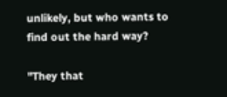unlikely, but who wants to
find out the hard way?

"They that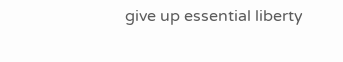give up essential liberty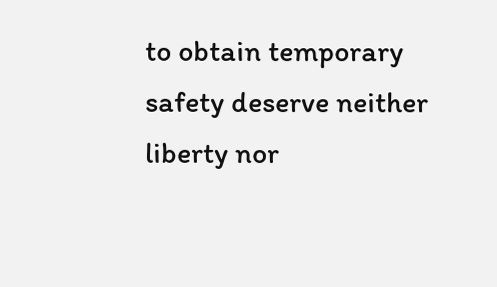to obtain temporary
safety deserve neither liberty nor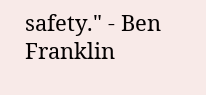safety." - Ben Franklin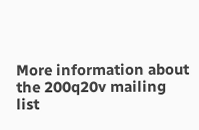More information about the 200q20v mailing list